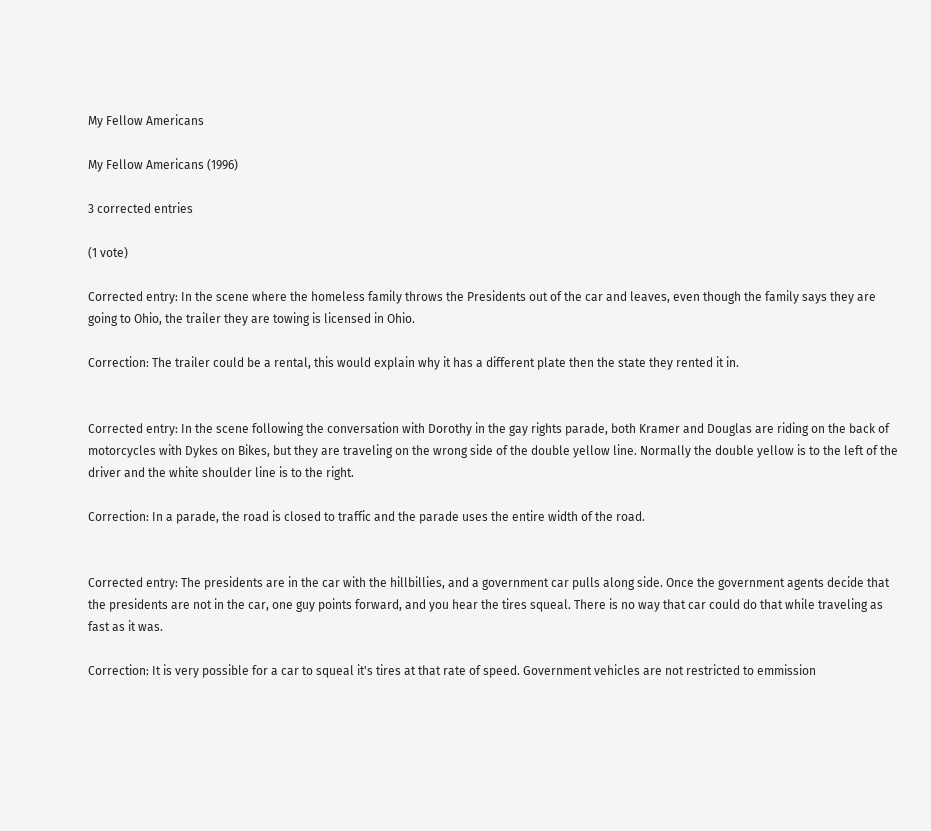My Fellow Americans

My Fellow Americans (1996)

3 corrected entries

(1 vote)

Corrected entry: In the scene where the homeless family throws the Presidents out of the car and leaves, even though the family says they are going to Ohio, the trailer they are towing is licensed in Ohio.

Correction: The trailer could be a rental, this would explain why it has a different plate then the state they rented it in.


Corrected entry: In the scene following the conversation with Dorothy in the gay rights parade, both Kramer and Douglas are riding on the back of motorcycles with Dykes on Bikes, but they are traveling on the wrong side of the double yellow line. Normally the double yellow is to the left of the driver and the white shoulder line is to the right.

Correction: In a parade, the road is closed to traffic and the parade uses the entire width of the road.


Corrected entry: The presidents are in the car with the hillbillies, and a government car pulls along side. Once the government agents decide that the presidents are not in the car, one guy points forward, and you hear the tires squeal. There is no way that car could do that while traveling as fast as it was.

Correction: It is very possible for a car to squeal it's tires at that rate of speed. Government vehicles are not restricted to emmission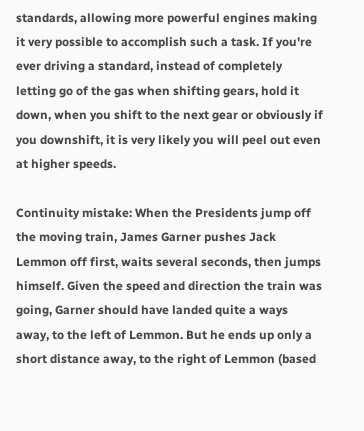standards, allowing more powerful engines making it very possible to accomplish such a task. If you're ever driving a standard, instead of completely letting go of the gas when shifting gears, hold it down, when you shift to the next gear or obviously if you downshift, it is very likely you will peel out even at higher speeds.

Continuity mistake: When the Presidents jump off the moving train, James Garner pushes Jack Lemmon off first, waits several seconds, then jumps himself. Given the speed and direction the train was going, Garner should have landed quite a ways away, to the left of Lemmon. But he ends up only a short distance away, to the right of Lemmon (based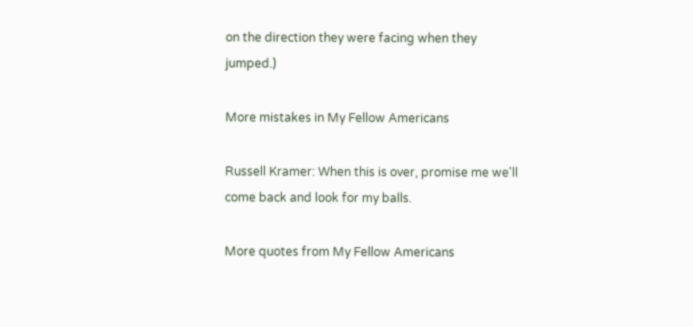on the direction they were facing when they jumped.)

More mistakes in My Fellow Americans

Russell Kramer: When this is over, promise me we'll come back and look for my balls.

More quotes from My Fellow Americans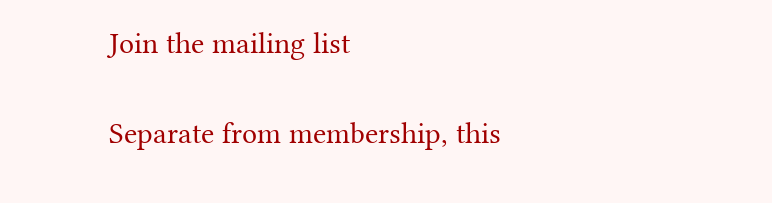Join the mailing list

Separate from membership, this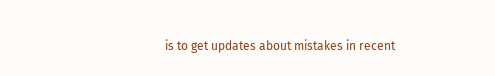is to get updates about mistakes in recent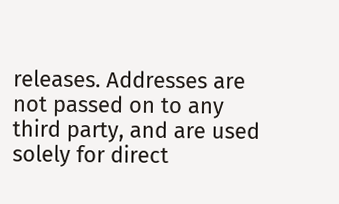releases. Addresses are not passed on to any third party, and are used solely for direct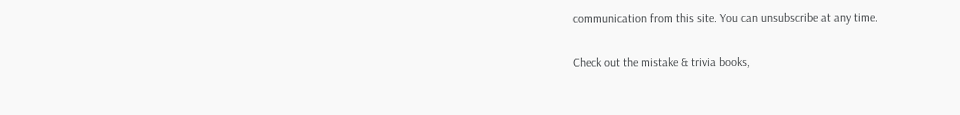communication from this site. You can unsubscribe at any time.

Check out the mistake & trivia books,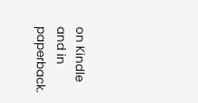on Kindle and in paperback.